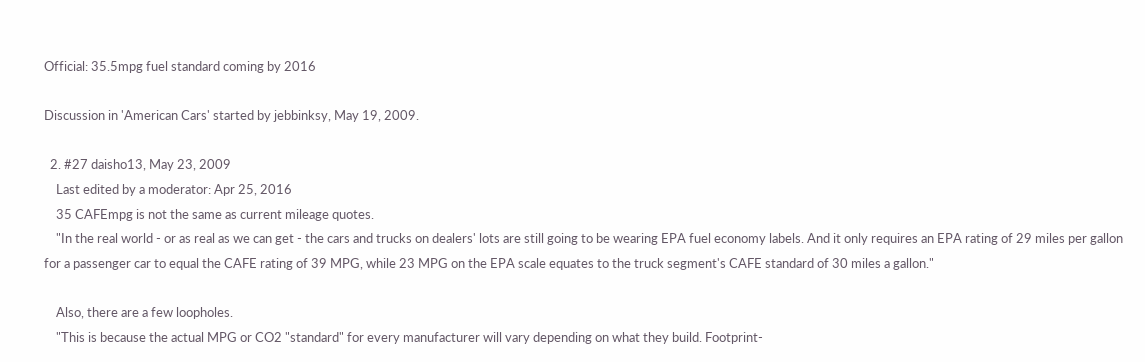Official: 35.5mpg fuel standard coming by 2016

Discussion in 'American Cars' started by jebbinksy, May 19, 2009.

  2. #27 daisho13, May 23, 2009
    Last edited by a moderator: Apr 25, 2016
    35 CAFEmpg is not the same as current mileage quotes.
    "In the real world - or as real as we can get - the cars and trucks on dealers' lots are still going to be wearing EPA fuel economy labels. And it only requires an EPA rating of 29 miles per gallon for a passenger car to equal the CAFE rating of 39 MPG, while 23 MPG on the EPA scale equates to the truck segment's CAFE standard of 30 miles a gallon."

    Also, there are a few loopholes.
    "This is because the actual MPG or CO2 "standard" for every manufacturer will vary depending on what they build. Footprint-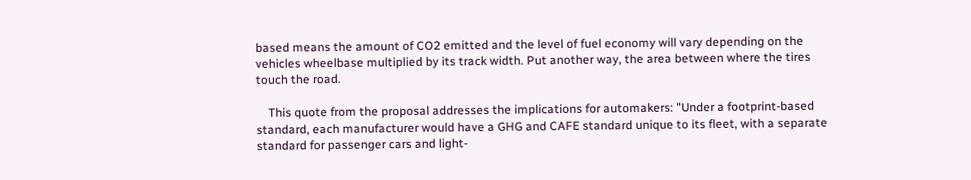based means the amount of CO2 emitted and the level of fuel economy will vary depending on the vehicles wheelbase multiplied by its track width. Put another way, the area between where the tires touch the road.

    This quote from the proposal addresses the implications for automakers: "Under a footprint-based standard, each manufacturer would have a GHG and CAFE standard unique to its fleet, with a separate standard for passenger cars and light-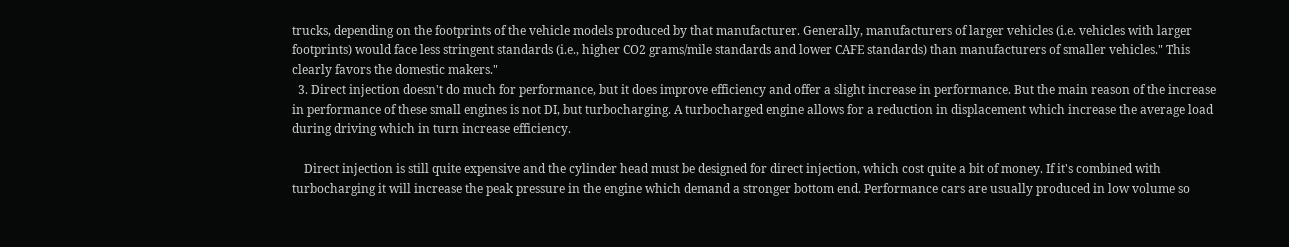trucks, depending on the footprints of the vehicle models produced by that manufacturer. Generally, manufacturers of larger vehicles (i.e. vehicles with larger footprints) would face less stringent standards (i.e., higher CO2 grams/mile standards and lower CAFE standards) than manufacturers of smaller vehicles." This clearly favors the domestic makers."
  3. Direct injection doesn't do much for performance, but it does improve efficiency and offer a slight increase in performance. But the main reason of the increase in performance of these small engines is not DI, but turbocharging. A turbocharged engine allows for a reduction in displacement which increase the average load during driving which in turn increase efficiency.

    Direct injection is still quite expensive and the cylinder head must be designed for direct injection, which cost quite a bit of money. If it's combined with turbocharging it will increase the peak pressure in the engine which demand a stronger bottom end. Performance cars are usually produced in low volume so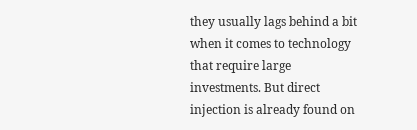they usually lags behind a bit when it comes to technology that require large investments. But direct injection is already found on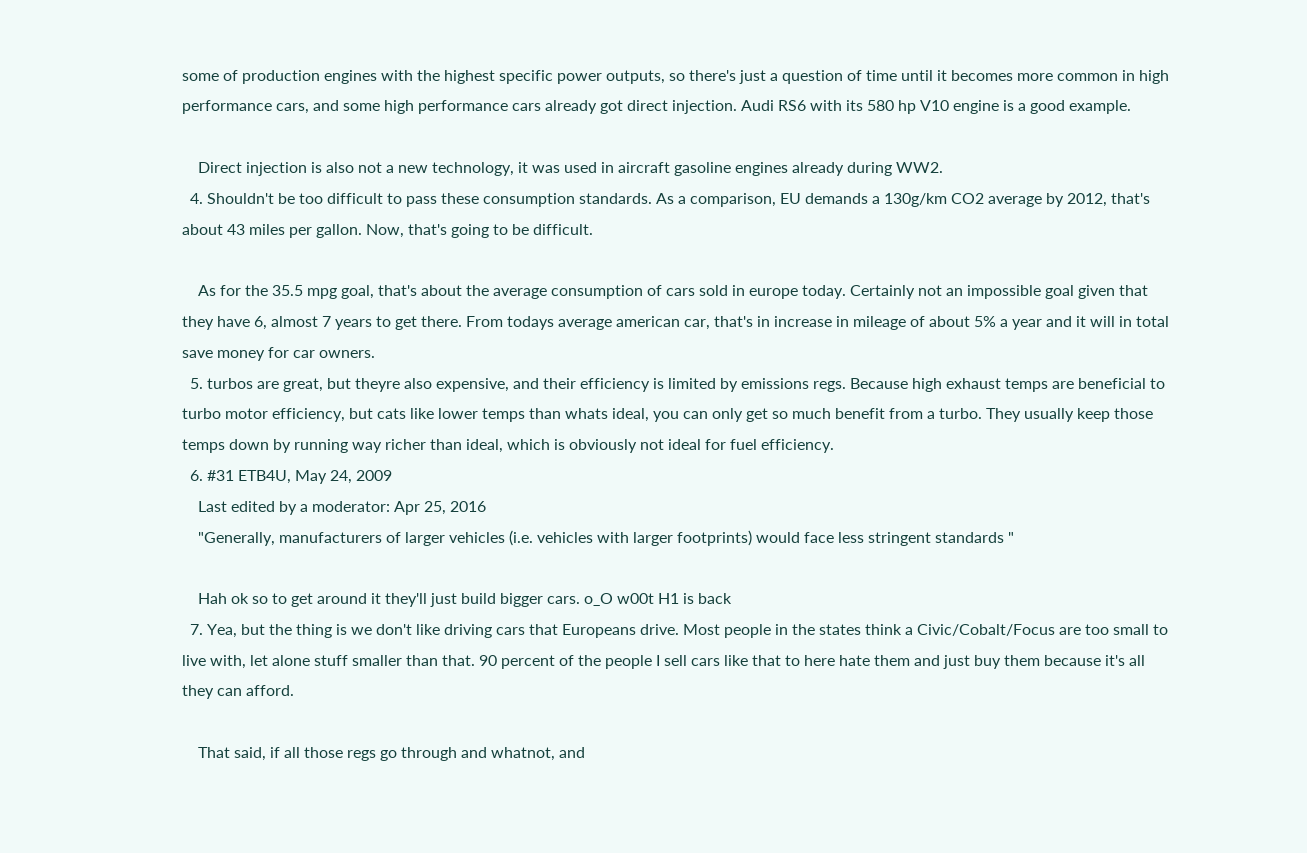some of production engines with the highest specific power outputs, so there's just a question of time until it becomes more common in high performance cars, and some high performance cars already got direct injection. Audi RS6 with its 580 hp V10 engine is a good example.

    Direct injection is also not a new technology, it was used in aircraft gasoline engines already during WW2.
  4. Shouldn't be too difficult to pass these consumption standards. As a comparison, EU demands a 130g/km CO2 average by 2012, that's about 43 miles per gallon. Now, that's going to be difficult.

    As for the 35.5 mpg goal, that's about the average consumption of cars sold in europe today. Certainly not an impossible goal given that they have 6, almost 7 years to get there. From todays average american car, that's in increase in mileage of about 5% a year and it will in total save money for car owners.
  5. turbos are great, but theyre also expensive, and their efficiency is limited by emissions regs. Because high exhaust temps are beneficial to turbo motor efficiency, but cats like lower temps than whats ideal, you can only get so much benefit from a turbo. They usually keep those temps down by running way richer than ideal, which is obviously not ideal for fuel efficiency.
  6. #31 ETB4U, May 24, 2009
    Last edited by a moderator: Apr 25, 2016
    "Generally, manufacturers of larger vehicles (i.e. vehicles with larger footprints) would face less stringent standards "

    Hah ok so to get around it they'll just build bigger cars. o_O w00t H1 is back
  7. Yea, but the thing is we don't like driving cars that Europeans drive. Most people in the states think a Civic/Cobalt/Focus are too small to live with, let alone stuff smaller than that. 90 percent of the people I sell cars like that to here hate them and just buy them because it's all they can afford.

    That said, if all those regs go through and whatnot, and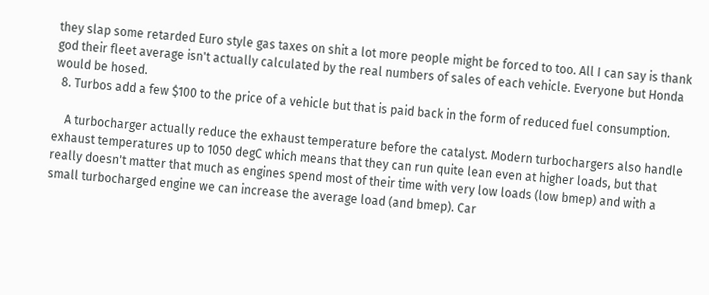they slap some retarded Euro style gas taxes on shit a lot more people might be forced to too. All I can say is thank god their fleet average isn't actually calculated by the real numbers of sales of each vehicle. Everyone but Honda would be hosed.
  8. Turbos add a few $100 to the price of a vehicle but that is paid back in the form of reduced fuel consumption.

    A turbocharger actually reduce the exhaust temperature before the catalyst. Modern turbochargers also handle exhaust temperatures up to 1050 degC which means that they can run quite lean even at higher loads, but that really doesn't matter that much as engines spend most of their time with very low loads (low bmep) and with a small turbocharged engine we can increase the average load (and bmep). Car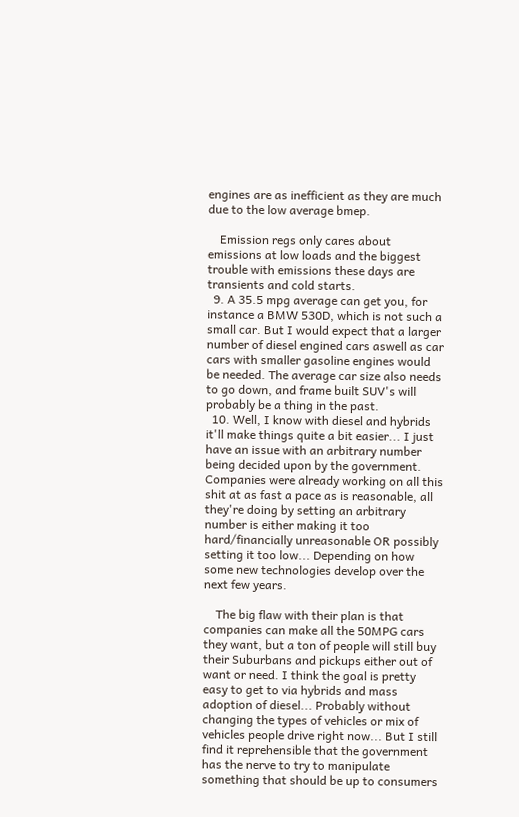engines are as inefficient as they are much due to the low average bmep.

    Emission regs only cares about emissions at low loads and the biggest trouble with emissions these days are transients and cold starts.
  9. A 35.5 mpg average can get you, for instance a BMW 530D, which is not such a small car. But I would expect that a larger number of diesel engined cars aswell as car cars with smaller gasoline engines would be needed. The average car size also needs to go down, and frame built SUV's will probably be a thing in the past.
  10. Well, I know with diesel and hybrids it'll make things quite a bit easier... I just have an issue with an arbitrary number being decided upon by the government. Companies were already working on all this shit at as fast a pace as is reasonable, all they're doing by setting an arbitrary number is either making it too hard/financially unreasonable OR possibly setting it too low... Depending on how some new technologies develop over the next few years.

    The big flaw with their plan is that companies can make all the 50MPG cars they want, but a ton of people will still buy their Suburbans and pickups either out of want or need. I think the goal is pretty easy to get to via hybrids and mass adoption of diesel... Probably without changing the types of vehicles or mix of vehicles people drive right now... But I still find it reprehensible that the government has the nerve to try to manipulate something that should be up to consumers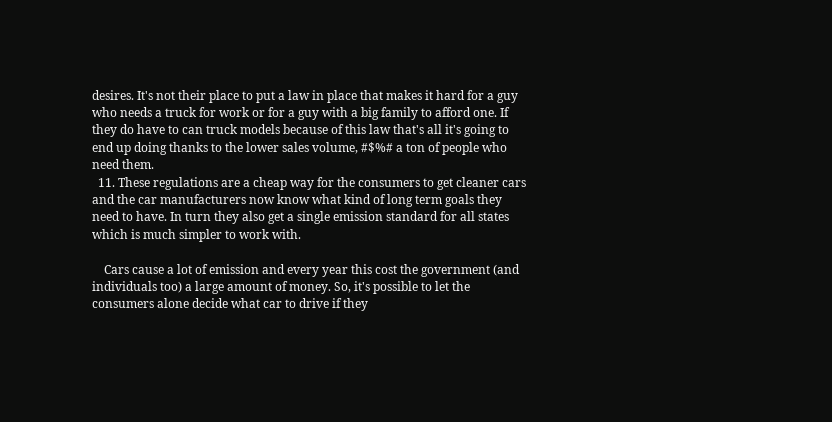desires. It's not their place to put a law in place that makes it hard for a guy who needs a truck for work or for a guy with a big family to afford one. If they do have to can truck models because of this law that's all it's going to end up doing thanks to the lower sales volume, #$%# a ton of people who need them.
  11. These regulations are a cheap way for the consumers to get cleaner cars and the car manufacturers now know what kind of long term goals they need to have. In turn they also get a single emission standard for all states which is much simpler to work with.

    Cars cause a lot of emission and every year this cost the government (and individuals too) a large amount of money. So, it's possible to let the consumers alone decide what car to drive if they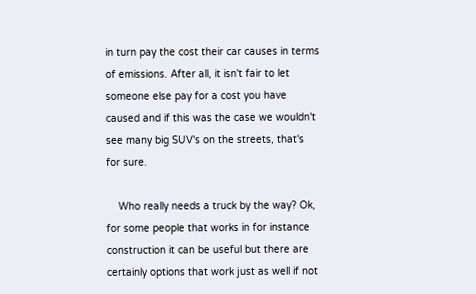in turn pay the cost their car causes in terms of emissions. After all, it isn't fair to let someone else pay for a cost you have caused and if this was the case we wouldn't see many big SUV's on the streets, that's for sure.

    Who really needs a truck by the way? Ok, for some people that works in for instance construction it can be useful but there are certainly options that work just as well if not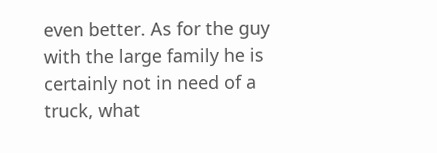even better. As for the guy with the large family he is certainly not in need of a truck, what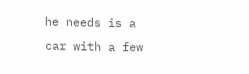he needs is a car with a few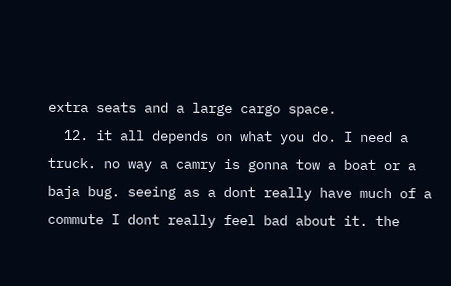extra seats and a large cargo space.
  12. it all depends on what you do. I need a truck. no way a camry is gonna tow a boat or a baja bug. seeing as a dont really have much of a commute I dont really feel bad about it. the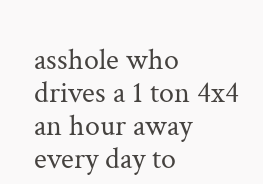asshole who drives a 1 ton 4x4 an hour away every day to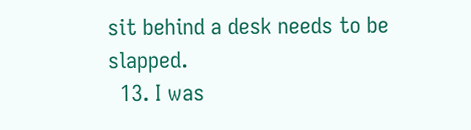sit behind a desk needs to be slapped.
  13. I was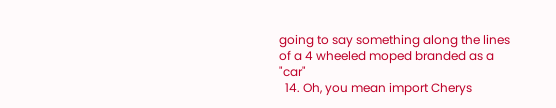going to say something along the lines of a 4 wheeled moped branded as a "car"
  14. Oh, you mean import Cherys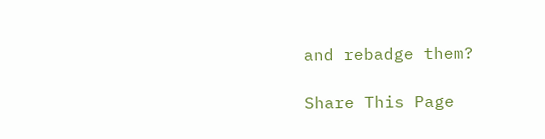and rebadge them?

Share This Page